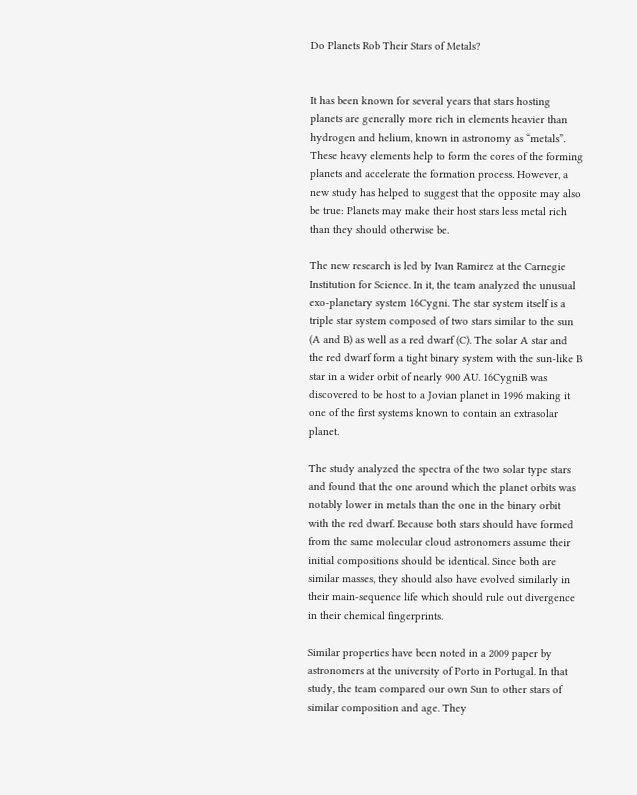Do Planets Rob Their Stars of Metals?


It has been known for several years that stars hosting planets are generally more rich in elements heavier than hydrogen and helium, known in astronomy as “metals”. These heavy elements help to form the cores of the forming planets and accelerate the formation process. However, a new study has helped to suggest that the opposite may also be true: Planets may make their host stars less metal rich than they should otherwise be.

The new research is led by Ivan Ramirez at the Carnegie Institution for Science. In it, the team analyzed the unusual exo-planetary system 16Cygni. The star system itself is a triple star system composed of two stars similar to the sun (A and B) as well as a red dwarf (C). The solar A star and the red dwarf form a tight binary system with the sun-like B star in a wider orbit of nearly 900 AU. 16CygniB was discovered to be host to a Jovian planet in 1996 making it one of the first systems known to contain an extrasolar planet.

The study analyzed the spectra of the two solar type stars and found that the one around which the planet orbits was notably lower in metals than the one in the binary orbit with the red dwarf. Because both stars should have formed from the same molecular cloud astronomers assume their initial compositions should be identical. Since both are similar masses, they should also have evolved similarly in their main-sequence life which should rule out divergence in their chemical fingerprints.

Similar properties have been noted in a 2009 paper by astronomers at the university of Porto in Portugal. In that study, the team compared our own Sun to other stars of similar composition and age. They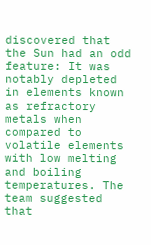discovered that the Sun had an odd feature: It was notably depleted in elements known as refractory metals when compared to volatile elements with low melting and boiling temperatures. The team suggested that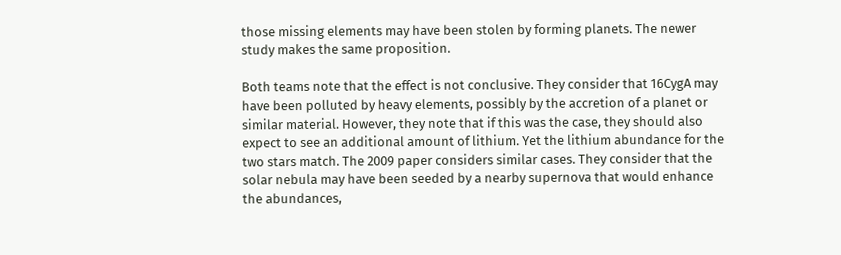those missing elements may have been stolen by forming planets. The newer study makes the same proposition.

Both teams note that the effect is not conclusive. They consider that 16CygA may have been polluted by heavy elements, possibly by the accretion of a planet or similar material. However, they note that if this was the case, they should also expect to see an additional amount of lithium. Yet the lithium abundance for the two stars match. The 2009 paper considers similar cases. They consider that the solar nebula may have been seeded by a nearby supernova that would enhance the abundances,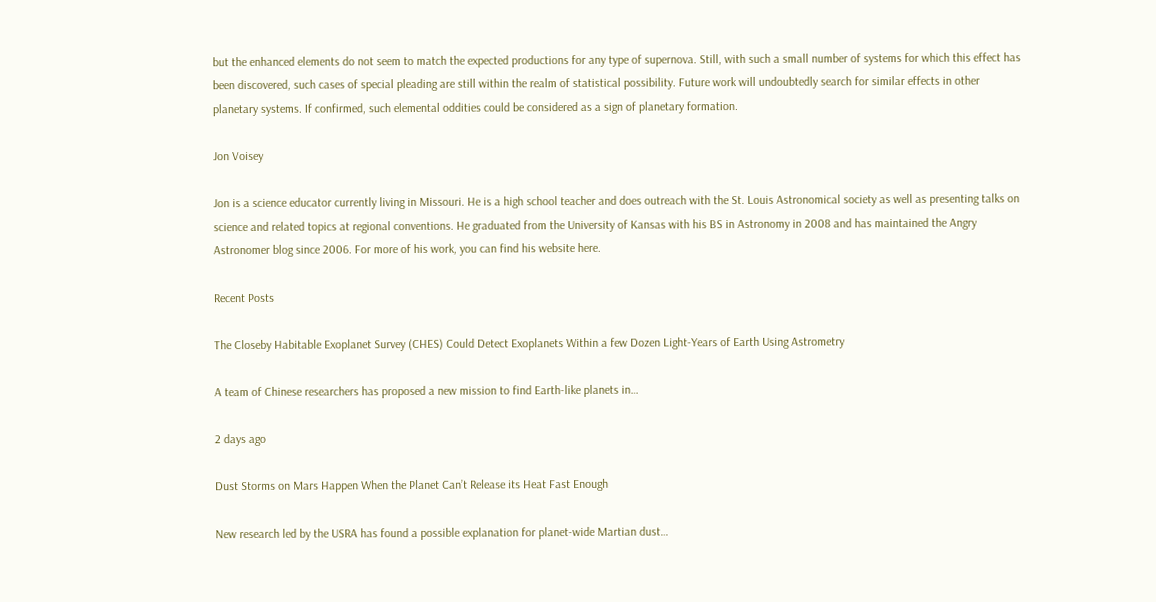but the enhanced elements do not seem to match the expected productions for any type of supernova. Still, with such a small number of systems for which this effect has been discovered, such cases of special pleading are still within the realm of statistical possibility. Future work will undoubtedly search for similar effects in other planetary systems. If confirmed, such elemental oddities could be considered as a sign of planetary formation.

Jon Voisey

Jon is a science educator currently living in Missouri. He is a high school teacher and does outreach with the St. Louis Astronomical society as well as presenting talks on science and related topics at regional conventions. He graduated from the University of Kansas with his BS in Astronomy in 2008 and has maintained the Angry Astronomer blog since 2006. For more of his work, you can find his website here.

Recent Posts

The Closeby Habitable Exoplanet Survey (CHES) Could Detect Exoplanets Within a few Dozen Light-Years of Earth Using Astrometry

A team of Chinese researchers has proposed a new mission to find Earth-like planets in…

2 days ago

Dust Storms on Mars Happen When the Planet Can’t Release its Heat Fast Enough

New research led by the USRA has found a possible explanation for planet-wide Martian dust…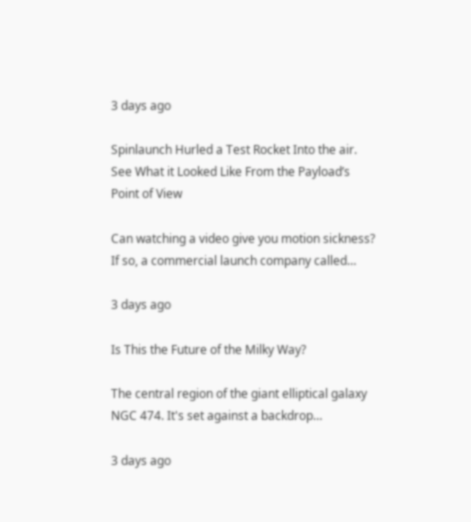3 days ago

Spinlaunch Hurled a Test Rocket Into the air. See What it Looked Like From the Payload’s Point of View

Can watching a video give you motion sickness?  If so, a commercial launch company called…

3 days ago

Is This the Future of the Milky Way?

The central region of the giant elliptical galaxy NGC 474. It's set against a backdrop…

3 days ago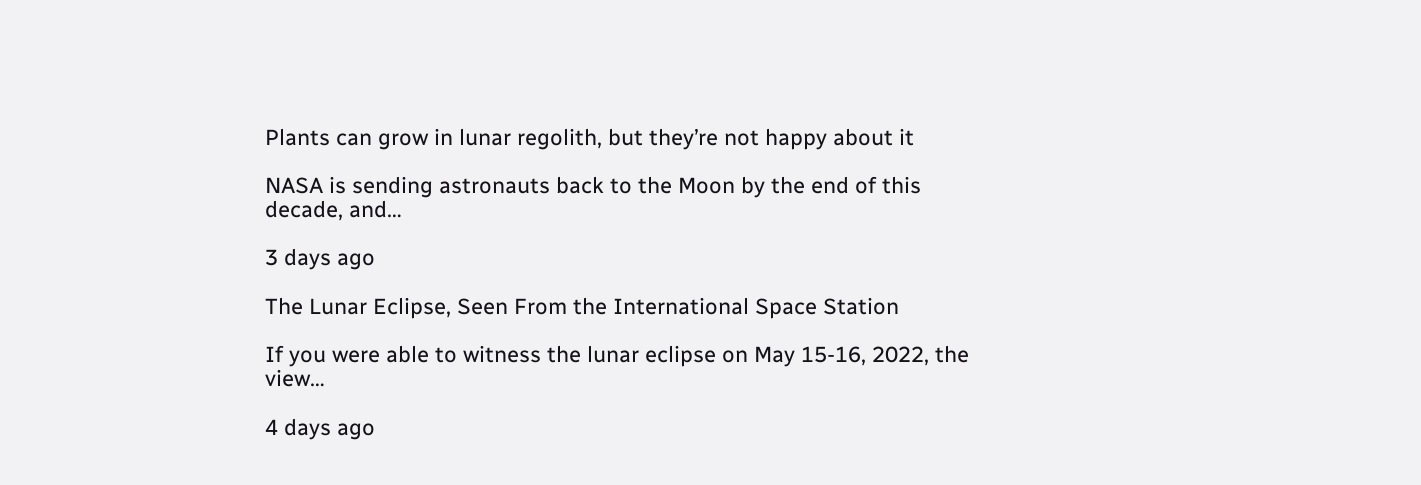Plants can grow in lunar regolith, but they’re not happy about it

NASA is sending astronauts back to the Moon by the end of this decade, and…

3 days ago

The Lunar Eclipse, Seen From the International Space Station

If you were able to witness the lunar eclipse on May 15-16, 2022, the view…

4 days ago